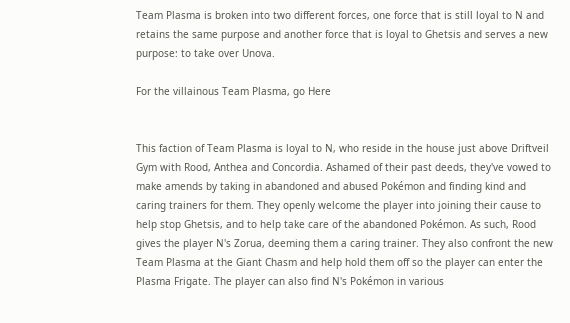Team Plasma is broken into two different forces, one force that is still loyal to N and retains the same purpose and another force that is loyal to Ghetsis and serves a new purpose: to take over Unova.

For the villainous Team Plasma, go Here


This faction of Team Plasma is loyal to N, who reside in the house just above Driftveil Gym with Rood, Anthea and Concordia. Ashamed of their past deeds, they've vowed to make amends by taking in abandoned and abused Pokémon and finding kind and caring trainers for them. They openly welcome the player into joining their cause to help stop Ghetsis, and to help take care of the abandoned Pokémon. As such, Rood gives the player N's Zorua, deeming them a caring trainer. They also confront the new Team Plasma at the Giant Chasm and help hold them off so the player can enter the Plasma Frigate. The player can also find N's Pokémon in various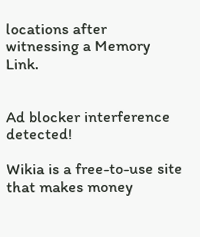locations after witnessing a Memory Link.


Ad blocker interference detected!

Wikia is a free-to-use site that makes money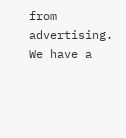from advertising. We have a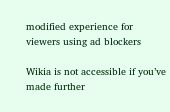modified experience for viewers using ad blockers

Wikia is not accessible if you’ve made further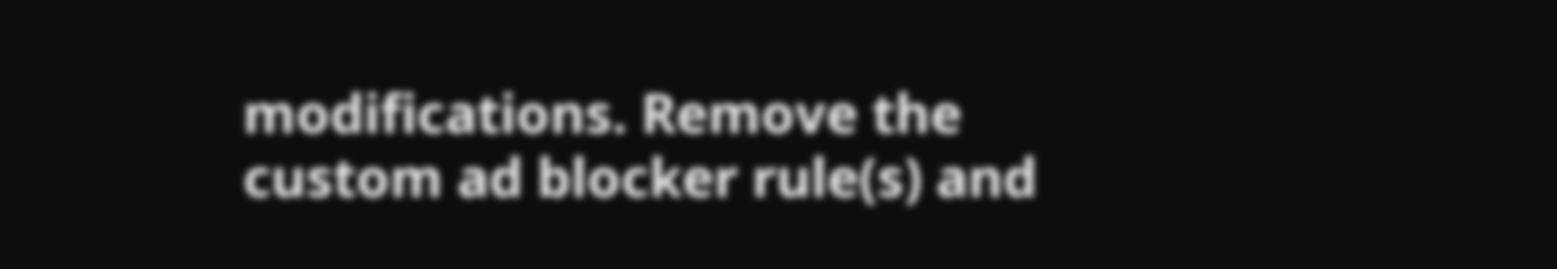modifications. Remove the custom ad blocker rule(s) and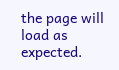the page will load as expected.